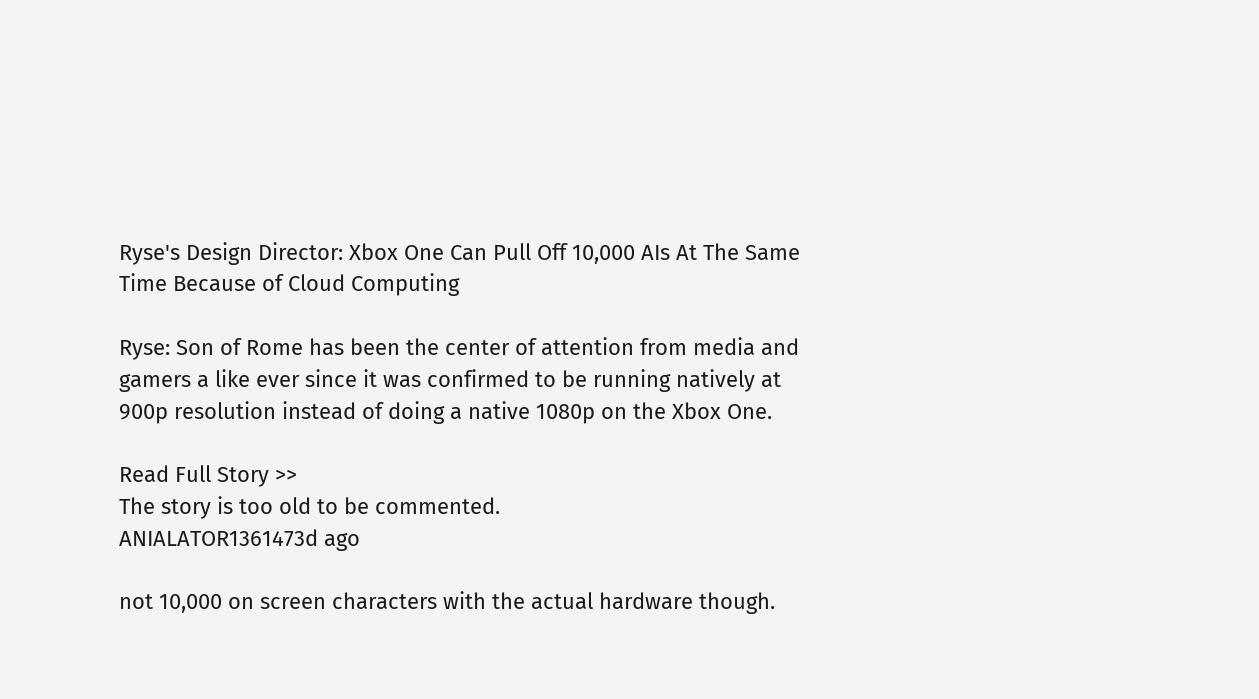Ryse's Design Director: Xbox One Can Pull Off 10,000 AIs At The Same Time Because of Cloud Computing

Ryse: Son of Rome has been the center of attention from media and gamers a like ever since it was confirmed to be running natively at 900p resolution instead of doing a native 1080p on the Xbox One.

Read Full Story >>
The story is too old to be commented.
ANIALATOR1361473d ago

not 10,000 on screen characters with the actual hardware though.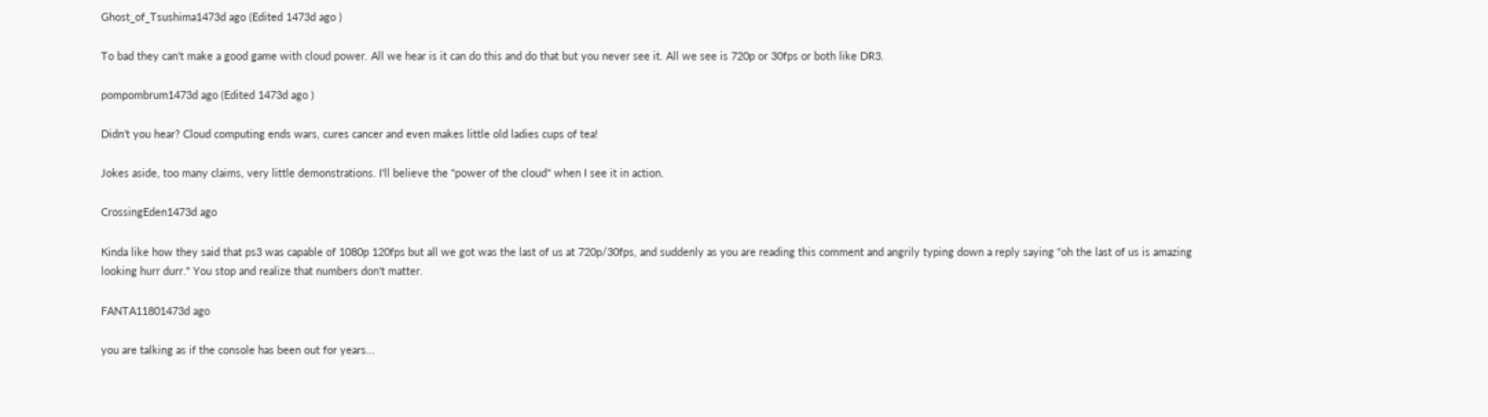Ghost_of_Tsushima1473d ago (Edited 1473d ago )

To bad they can't make a good game with cloud power. All we hear is it can do this and do that but you never see it. All we see is 720p or 30fps or both like DR3.

pompombrum1473d ago (Edited 1473d ago )

Didn't you hear? Cloud computing ends wars, cures cancer and even makes little old ladies cups of tea!

Jokes aside, too many claims, very little demonstrations. I'll believe the "power of the cloud" when I see it in action.

CrossingEden1473d ago

Kinda like how they said that ps3 was capable of 1080p 120fps but all we got was the last of us at 720p/30fps, and suddenly as you are reading this comment and angrily typing down a reply saying "oh the last of us is amazing looking hurr durr." You stop and realize that numbers don't matter.

FANTA11801473d ago

you are talking as if the console has been out for years...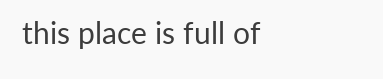this place is full of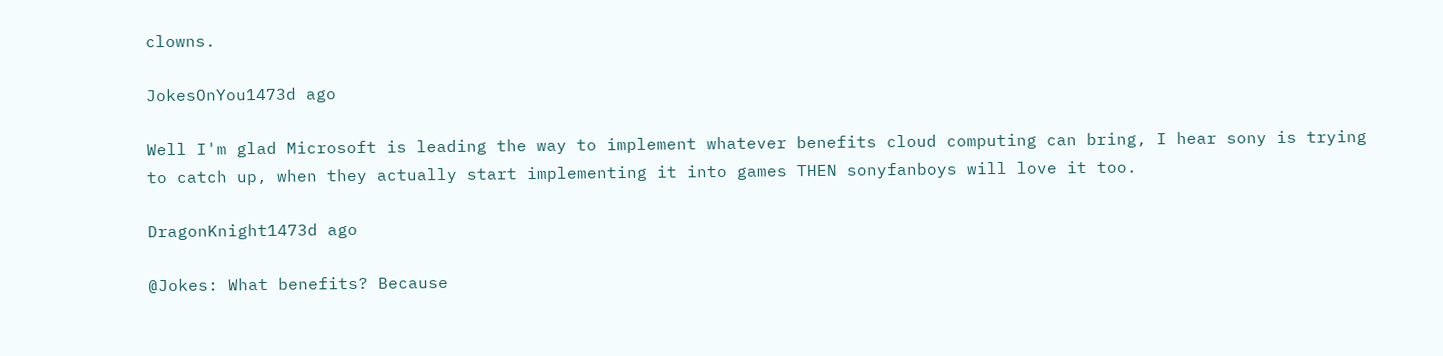clowns.

JokesOnYou1473d ago

Well I'm glad Microsoft is leading the way to implement whatever benefits cloud computing can bring, I hear sony is trying to catch up, when they actually start implementing it into games THEN sonyfanboys will love it too.

DragonKnight1473d ago

@Jokes: What benefits? Because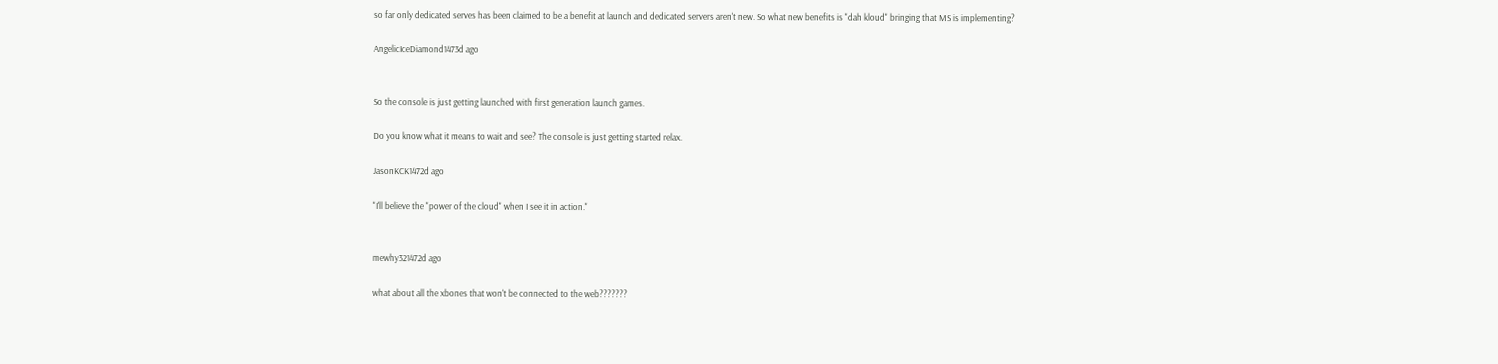so far only dedicated serves has been claimed to be a benefit at launch and dedicated servers aren't new. So what new benefits is "dah kloud" bringing that MS is implementing?

AngelicIceDiamond1473d ago


So the console is just getting launched with first generation launch games.

Do you know what it means to wait and see? The console is just getting started relax.

JasonKCK1472d ago

"I'll believe the "power of the cloud" when I see it in action."


mewhy321472d ago

what about all the xbones that won't be connected to the web???????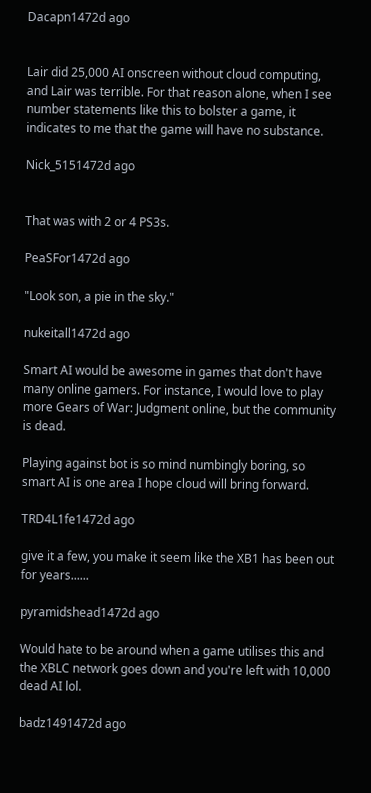Dacapn1472d ago


Lair did 25,000 AI onscreen without cloud computing, and Lair was terrible. For that reason alone, when I see number statements like this to bolster a game, it indicates to me that the game will have no substance.

Nick_5151472d ago


That was with 2 or 4 PS3s.

PeaSFor1472d ago

"Look son, a pie in the sky."

nukeitall1472d ago

Smart AI would be awesome in games that don't have many online gamers. For instance, I would love to play more Gears of War: Judgment online, but the community is dead.

Playing against bot is so mind numbingly boring, so smart AI is one area I hope cloud will bring forward.

TRD4L1fe1472d ago

give it a few, you make it seem like the XB1 has been out for years......

pyramidshead1472d ago

Would hate to be around when a game utilises this and the XBLC network goes down and you're left with 10,000 dead AI lol.

badz1491472d ago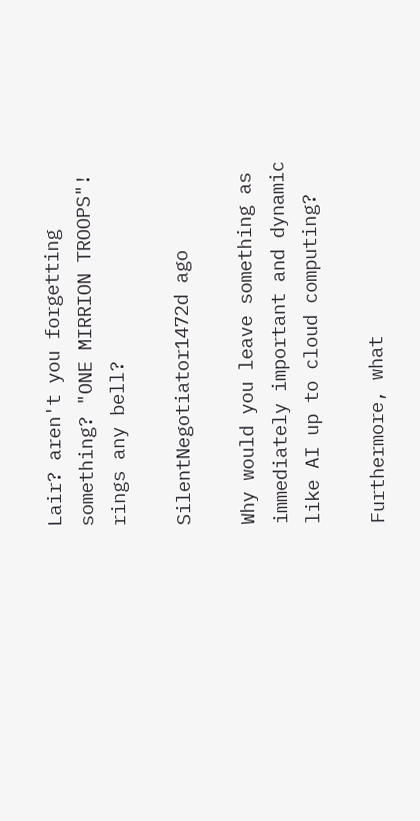Lair? aren't you forgetting something? "ONE MIRRION TROOPS"! rings any bell?

SilentNegotiator1472d ago

Why would you leave something as immediately important and dynamic like AI up to cloud computing?

Furthermore, what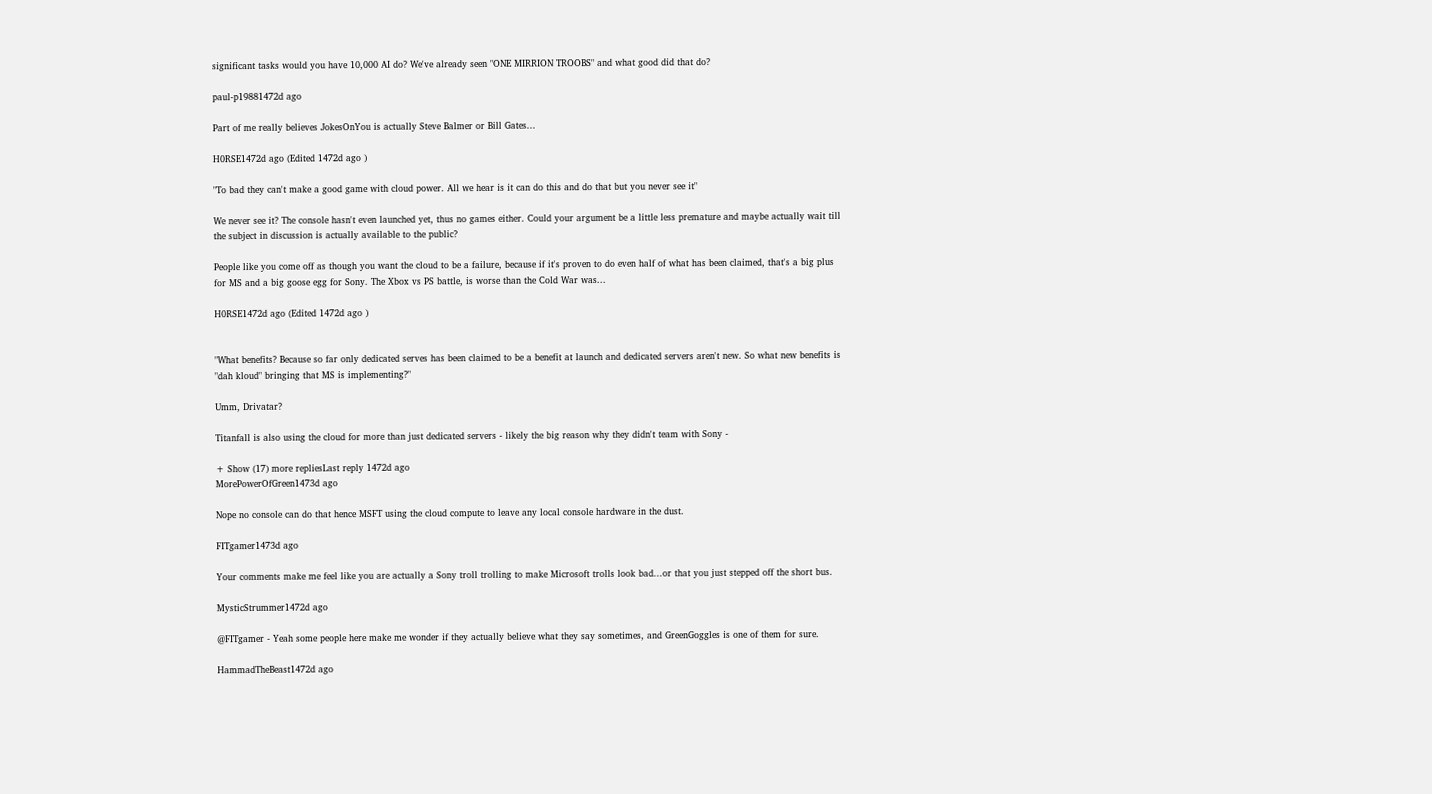significant tasks would you have 10,000 AI do? We've already seen "ONE MIRRION TROOBS" and what good did that do?

paul-p19881472d ago

Part of me really believes JokesOnYou is actually Steve Balmer or Bill Gates...

H0RSE1472d ago (Edited 1472d ago )

"To bad they can't make a good game with cloud power. All we hear is it can do this and do that but you never see it"

We never see it? The console hasn't even launched yet, thus no games either. Could your argument be a little less premature and maybe actually wait till the subject in discussion is actually available to the public?

People like you come off as though you want the cloud to be a failure, because if it's proven to do even half of what has been claimed, that's a big plus for MS and a big goose egg for Sony. The Xbox vs PS battle, is worse than the Cold War was...

H0RSE1472d ago (Edited 1472d ago )


"What benefits? Because so far only dedicated serves has been claimed to be a benefit at launch and dedicated servers aren't new. So what new benefits is "dah kloud" bringing that MS is implementing?"

Umm, Drivatar?

Titanfall is also using the cloud for more than just dedicated servers - likely the big reason why they didn't team with Sony -

+ Show (17) more repliesLast reply 1472d ago
MorePowerOfGreen1473d ago

Nope no console can do that hence MSFT using the cloud compute to leave any local console hardware in the dust.

FITgamer1473d ago

Your comments make me feel like you are actually a Sony troll trolling to make Microsoft trolls look bad...or that you just stepped off the short bus.

MysticStrummer1472d ago

@FITgamer - Yeah some people here make me wonder if they actually believe what they say sometimes, and GreenGoggles is one of them for sure.

HammadTheBeast1472d ago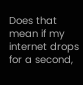Does that mean if my internet drops for a second,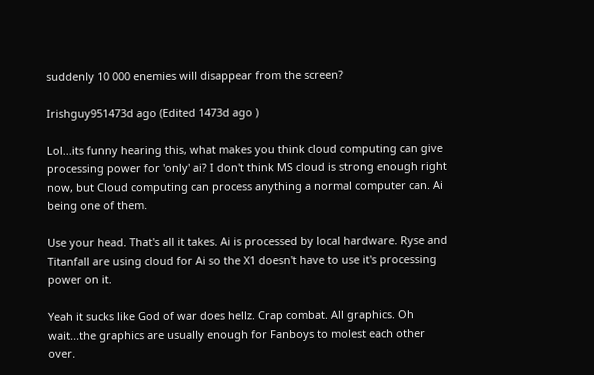suddenly 10 000 enemies will disappear from the screen?

Irishguy951473d ago (Edited 1473d ago )

Lol...its funny hearing this, what makes you think cloud computing can give processing power for 'only' ai? I don't think MS cloud is strong enough right now, but Cloud computing can process anything a normal computer can. Ai being one of them.

Use your head. That's all it takes. Ai is processed by local hardware. Ryse and Titanfall are using cloud for Ai so the X1 doesn't have to use it's processing power on it.

Yeah it sucks like God of war does hellz. Crap combat. All graphics. Oh wait...the graphics are usually enough for Fanboys to molest each other over.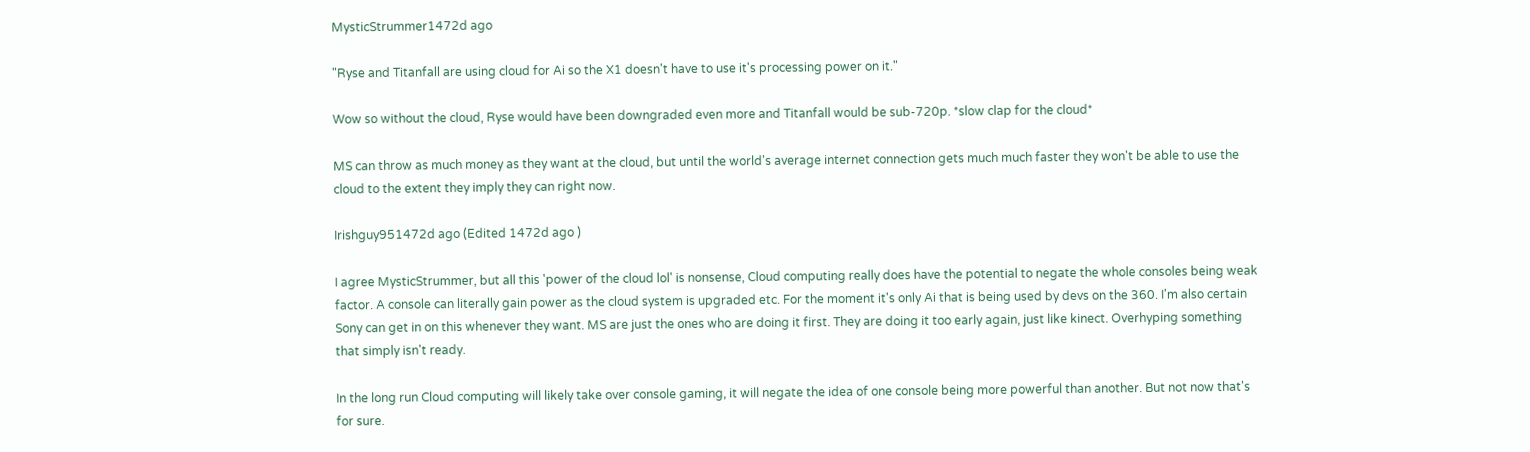MysticStrummer1472d ago

"Ryse and Titanfall are using cloud for Ai so the X1 doesn't have to use it's processing power on it."

Wow so without the cloud, Ryse would have been downgraded even more and Titanfall would be sub-720p. *slow clap for the cloud*

MS can throw as much money as they want at the cloud, but until the world's average internet connection gets much much faster they won't be able to use the cloud to the extent they imply they can right now.

Irishguy951472d ago (Edited 1472d ago )

I agree MysticStrummer, but all this 'power of the cloud lol' is nonsense, Cloud computing really does have the potential to negate the whole consoles being weak factor. A console can literally gain power as the cloud system is upgraded etc. For the moment it's only Ai that is being used by devs on the 360. I'm also certain Sony can get in on this whenever they want. MS are just the ones who are doing it first. They are doing it too early again, just like kinect. Overhyping something that simply isn't ready.

In the long run Cloud computing will likely take over console gaming, it will negate the idea of one console being more powerful than another. But not now that's for sure.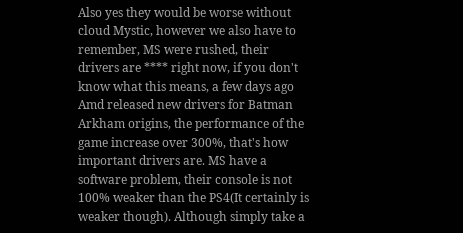Also yes they would be worse without cloud Mystic, however we also have to remember, MS were rushed, their drivers are **** right now, if you don't know what this means, a few days ago Amd released new drivers for Batman Arkham origins, the performance of the game increase over 300%, that's how important drivers are. MS have a software problem, their console is not 100% weaker than the PS4(It certainly is weaker though). Although simply take a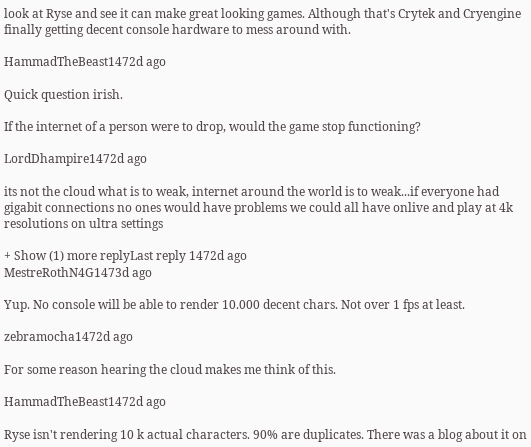look at Ryse and see it can make great looking games. Although that's Crytek and Cryengine finally getting decent console hardware to mess around with.

HammadTheBeast1472d ago

Quick question irish.

If the internet of a person were to drop, would the game stop functioning?

LordDhampire1472d ago

its not the cloud what is to weak, internet around the world is to weak...if everyone had gigabit connections no ones would have problems we could all have onlive and play at 4k resolutions on ultra settings

+ Show (1) more replyLast reply 1472d ago
MestreRothN4G1473d ago

Yup. No console will be able to render 10.000 decent chars. Not over 1 fps at least.

zebramocha1472d ago

For some reason hearing the cloud makes me think of this.

HammadTheBeast1472d ago

Ryse isn't rendering 10 k actual characters. 90% are duplicates. There was a blog about it on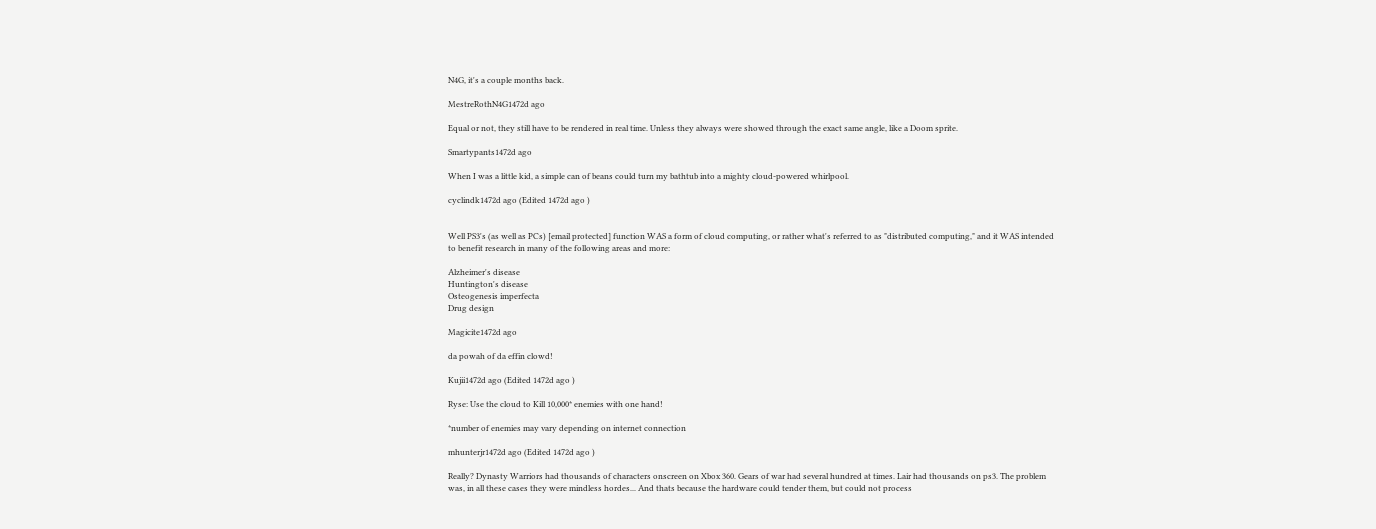N4G, it's a couple months back.

MestreRothN4G1472d ago

Equal or not, they still have to be rendered in real time. Unless they always were showed through the exact same angle, like a Doom sprite.

Smartypants1472d ago

When I was a little kid, a simple can of beans could turn my bathtub into a mighty cloud-powered whirlpool.

cyclindk1472d ago (Edited 1472d ago )


Well PS3's (as well as PCs) [email protected] function WAS a form of cloud computing, or rather what's referred to as "distributed computing," and it WAS intended to benefit research in many of the following areas and more:

Alzheimer's disease
Huntington's disease
Osteogenesis imperfecta
Drug design

Magicite1472d ago

da powah of da effin clowd!

Kujii1472d ago (Edited 1472d ago )

Ryse: Use the cloud to Kill 10,000* enemies with one hand!

*number of enemies may vary depending on internet connection

mhunterjr1472d ago (Edited 1472d ago )

Really? Dynasty Warriors had thousands of characters onscreen on Xbox 360. Gears of war had several hundred at times. Lair had thousands on ps3. The problem was, in all these cases they were mindless hordes... And thats because the hardware could tender them, but could not process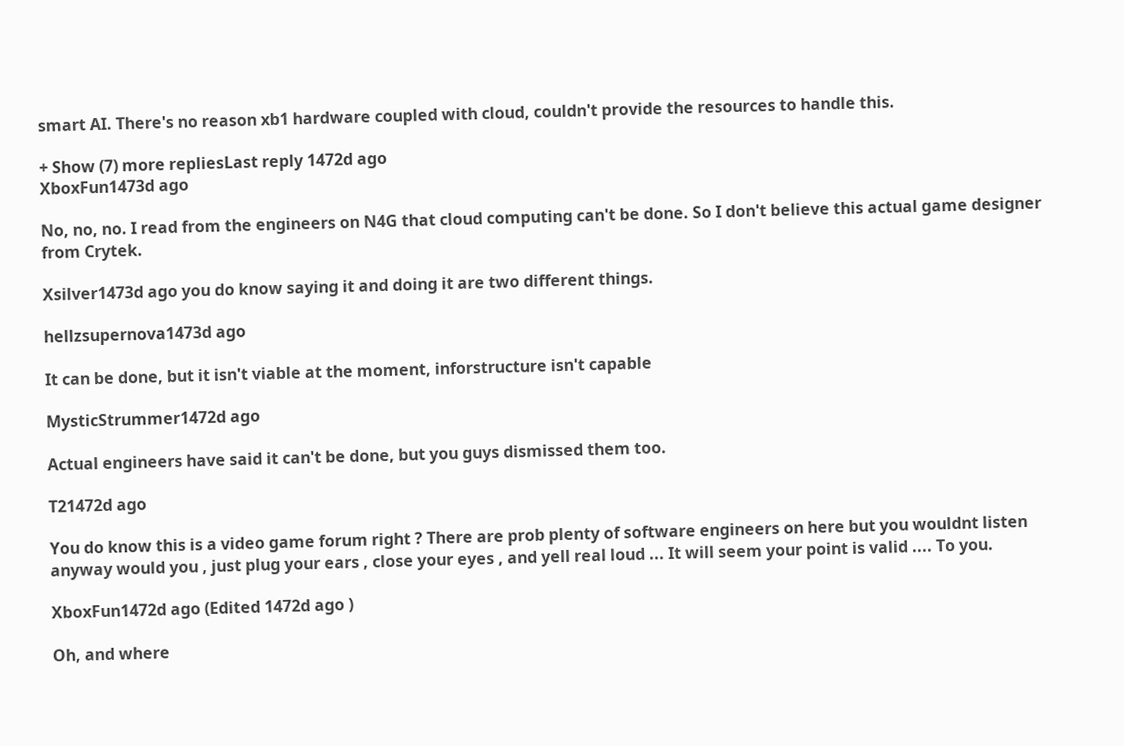smart AI. There's no reason xb1 hardware coupled with cloud, couldn't provide the resources to handle this.

+ Show (7) more repliesLast reply 1472d ago
XboxFun1473d ago

No, no, no. I read from the engineers on N4G that cloud computing can't be done. So I don't believe this actual game designer from Crytek.

Xsilver1473d ago you do know saying it and doing it are two different things.

hellzsupernova1473d ago

It can be done, but it isn't viable at the moment, inforstructure isn't capable

MysticStrummer1472d ago

Actual engineers have said it can't be done, but you guys dismissed them too.

T21472d ago

You do know this is a video game forum right ? There are prob plenty of software engineers on here but you wouldnt listen anyway would you , just plug your ears , close your eyes , and yell real loud ... It will seem your point is valid .... To you.

XboxFun1472d ago (Edited 1472d ago )

Oh, and where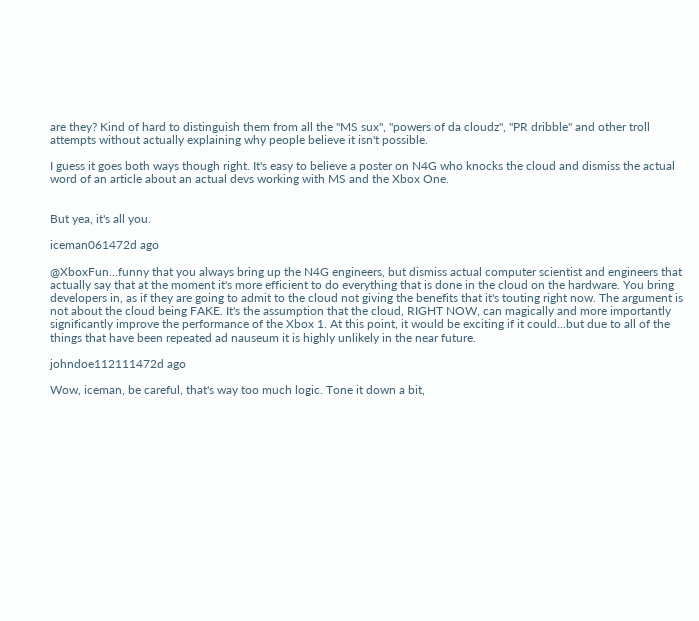are they? Kind of hard to distinguish them from all the "MS sux", "powers of da cloudz", "PR dribble" and other troll attempts without actually explaining why people believe it isn't possible.

I guess it goes both ways though right. It's easy to believe a poster on N4G who knocks the cloud and dismiss the actual word of an article about an actual devs working with MS and the Xbox One.


But yea, it's all you.

iceman061472d ago

@XboxFun...funny that you always bring up the N4G engineers, but dismiss actual computer scientist and engineers that actually say that at the moment it's more efficient to do everything that is done in the cloud on the hardware. You bring developers in, as if they are going to admit to the cloud not giving the benefits that it's touting right now. The argument is not about the cloud being FAKE. It's the assumption that the cloud, RIGHT NOW, can magically and more importantly significantly improve the performance of the Xbox 1. At this point, it would be exciting if it could...but due to all of the things that have been repeated ad nauseum it is highly unlikely in the near future.

johndoe112111472d ago

Wow, iceman, be careful, that's way too much logic. Tone it down a bit,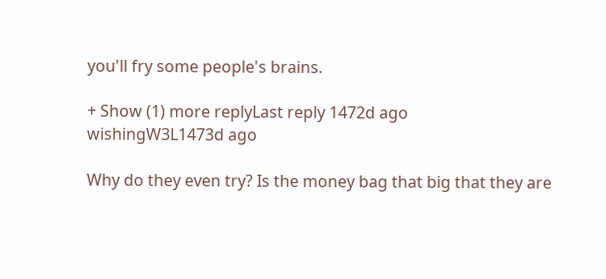you'll fry some people's brains.

+ Show (1) more replyLast reply 1472d ago
wishingW3L1473d ago

Why do they even try? Is the money bag that big that they are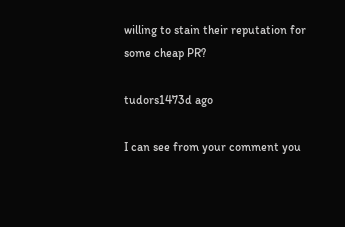willing to stain their reputation for some cheap PR?

tudors1473d ago

I can see from your comment you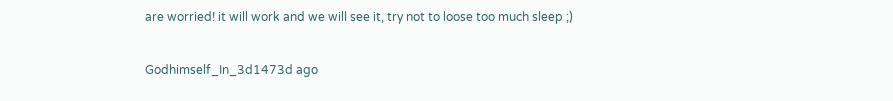are worried! it will work and we will see it, try not to loose too much sleep ;)

Godhimself_In_3d1473d ago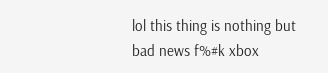lol this thing is nothing but bad news f%#k xbox